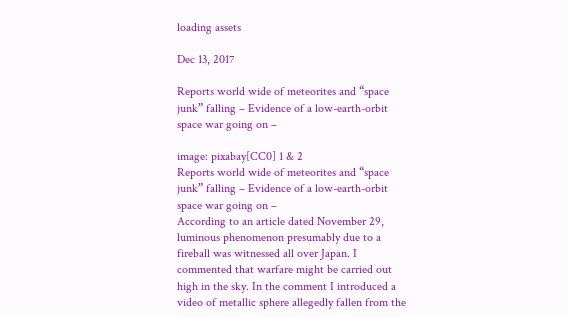loading assets

Dec 13, 2017

Reports world wide of meteorites and “space junk” falling – Evidence of a low-earth-orbit space war going on –

image: pixabay[CC0] 1 & 2
Reports world wide of meteorites and “space junk” falling – Evidence of a low-earth-orbit space war going on –
According to an article dated November 29, luminous phenomenon presumably due to a fireball was witnessed all over Japan. I commented that warfare might be carried out high in the sky. In the comment I introduced a video of metallic sphere allegedly fallen from the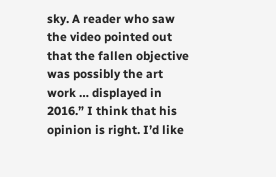sky. A reader who saw the video pointed out that the fallen objective was possibly the art work … displayed in 2016.” I think that his opinion is right. I’d like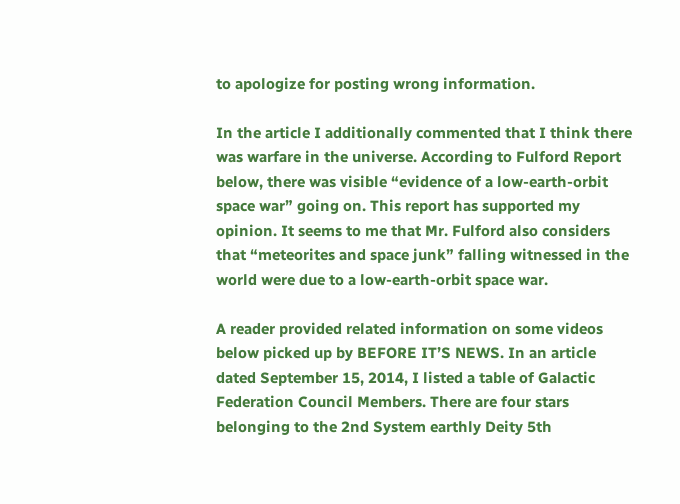to apologize for posting wrong information.

In the article I additionally commented that I think there was warfare in the universe. According to Fulford Report below, there was visible “evidence of a low-earth-orbit space war” going on. This report has supported my opinion. It seems to me that Mr. Fulford also considers that “meteorites and space junk” falling witnessed in the world were due to a low-earth-orbit space war.

A reader provided related information on some videos below picked up by BEFORE IT’S NEWS. In an article dated September 15, 2014, I listed a table of Galactic Federation Council Members. There are four stars belonging to the 2nd System earthly Deity 5th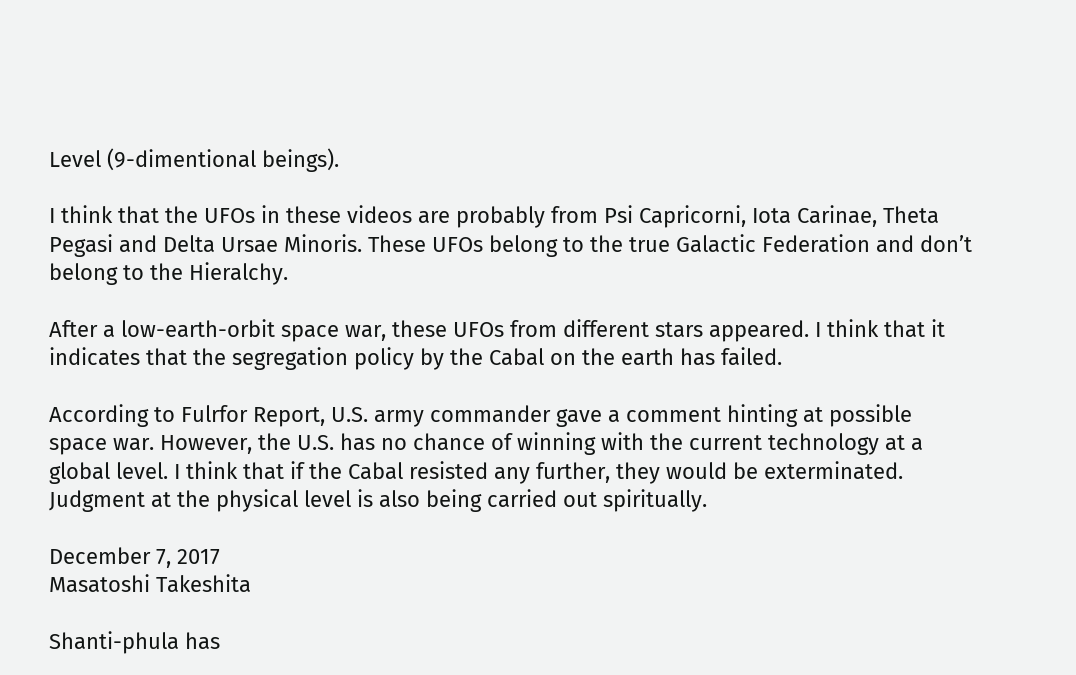Level (9-dimentional beings).

I think that the UFOs in these videos are probably from Psi Capricorni, Iota Carinae, Theta Pegasi and Delta Ursae Minoris. These UFOs belong to the true Galactic Federation and don’t belong to the Hieralchy.

After a low-earth-orbit space war, these UFOs from different stars appeared. I think that it indicates that the segregation policy by the Cabal on the earth has failed.

According to Fulrfor Report, U.S. army commander gave a comment hinting at possible space war. However, the U.S. has no chance of winning with the current technology at a global level. I think that if the Cabal resisted any further, they would be exterminated. Judgment at the physical level is also being carried out spiritually.

December 7, 2017
Masatoshi Takeshita

Shanti-phula has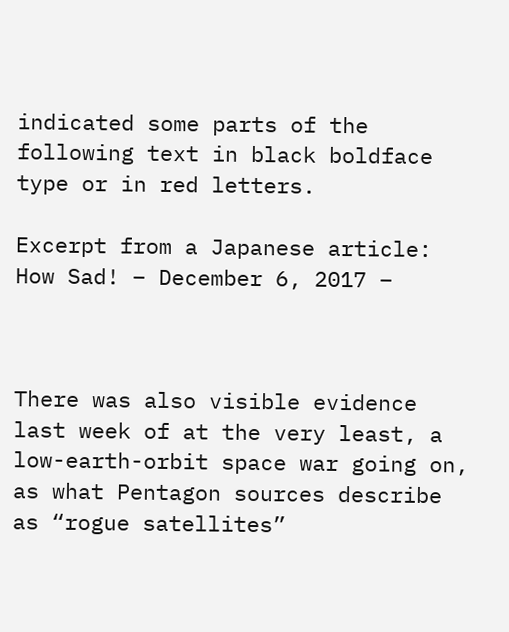indicated some parts of the following text in black boldface type or in red letters.

Excerpt from a Japanese article: How Sad! – December 6, 2017 –



There was also visible evidence last week of at the very least, a low-earth-orbit space war going on, as what Pentagon sources describe as “rogue satellites”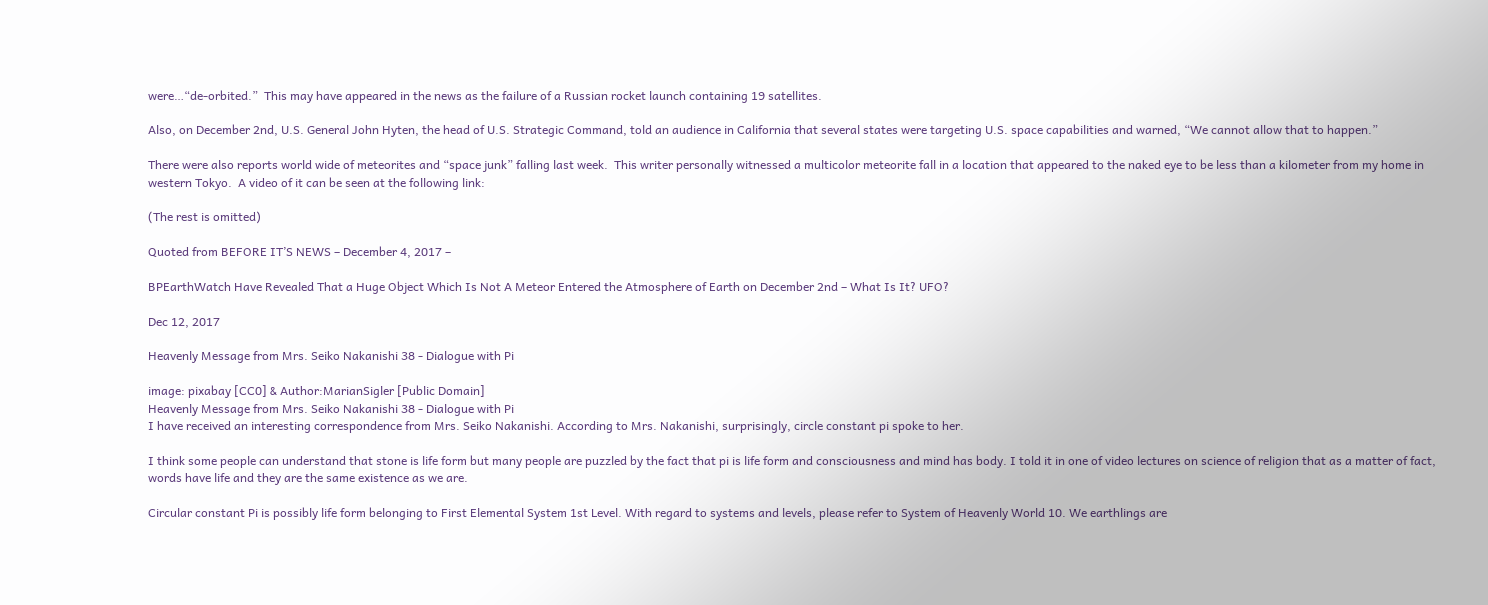were…“de-orbited.”  This may have appeared in the news as the failure of a Russian rocket launch containing 19 satellites.

Also, on December 2nd, U.S. General John Hyten, the head of U.S. Strategic Command, told an audience in California that several states were targeting U.S. space capabilities and warned, “We cannot allow that to happen.”

There were also reports world wide of meteorites and “space junk” falling last week.  This writer personally witnessed a multicolor meteorite fall in a location that appeared to the naked eye to be less than a kilometer from my home in western Tokyo.  A video of it can be seen at the following link:

(The rest is omitted)

Quoted from BEFORE IT’S NEWS – December 4, 2017 –

BPEarthWatch Have Revealed That a Huge Object Which Is Not A Meteor Entered the Atmosphere of Earth on December 2nd – What Is It? UFO?

Dec 12, 2017

Heavenly Message from Mrs. Seiko Nakanishi 38 - Dialogue with Pi

image: pixabay [CC0] & Author:MarianSigler [Public Domain]
Heavenly Message from Mrs. Seiko Nakanishi 38 - Dialogue with Pi
I have received an interesting correspondence from Mrs. Seiko Nakanishi. According to Mrs. Nakanishi, surprisingly, circle constant pi spoke to her.

I think some people can understand that stone is life form but many people are puzzled by the fact that pi is life form and consciousness and mind has body. I told it in one of video lectures on science of religion that as a matter of fact, words have life and they are the same existence as we are.

Circular constant Pi is possibly life form belonging to First Elemental System 1st Level. With regard to systems and levels, please refer to System of Heavenly World 10. We earthlings are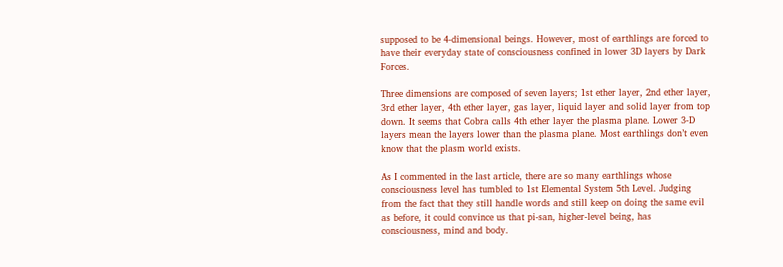supposed to be 4-dimensional beings. However, most of earthlings are forced to have their everyday state of consciousness confined in lower 3D layers by Dark Forces.

Three dimensions are composed of seven layers; 1st ether layer, 2nd ether layer, 3rd ether layer, 4th ether layer, gas layer, liquid layer and solid layer from top down. It seems that Cobra calls 4th ether layer the plasma plane. Lower 3-D layers mean the layers lower than the plasma plane. Most earthlings don’t even know that the plasm world exists.

As I commented in the last article, there are so many earthlings whose consciousness level has tumbled to 1st Elemental System 5th Level. Judging from the fact that they still handle words and still keep on doing the same evil as before, it could convince us that pi-san, higher-level being, has consciousness, mind and body.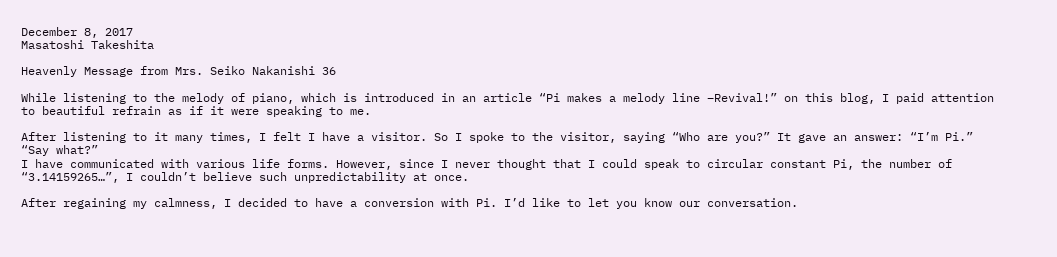December 8, 2017
Masatoshi Takeshita

Heavenly Message from Mrs. Seiko Nakanishi 36

While listening to the melody of piano, which is introduced in an article “Pi makes a melody line –Revival!” on this blog, I paid attention to beautiful refrain as if it were speaking to me.

After listening to it many times, I felt I have a visitor. So I spoke to the visitor, saying “Who are you?” It gave an answer: “I’m Pi.”
“Say what?”
I have communicated with various life forms. However, since I never thought that I could speak to circular constant Pi, the number of “3.14159265…”, I couldn’t believe such unpredictability at once.

After regaining my calmness, I decided to have a conversion with Pi. I’d like to let you know our conversation.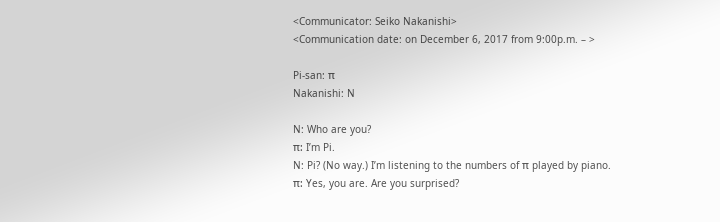<Communicator: Seiko Nakanishi>
<Communication date: on December 6, 2017 from 9:00p.m. – >

Pi-san: π
Nakanishi: N

N: Who are you?
π: I’m Pi.
N: Pi? (No way.) I’m listening to the numbers of π played by piano.
π: Yes, you are. Are you surprised?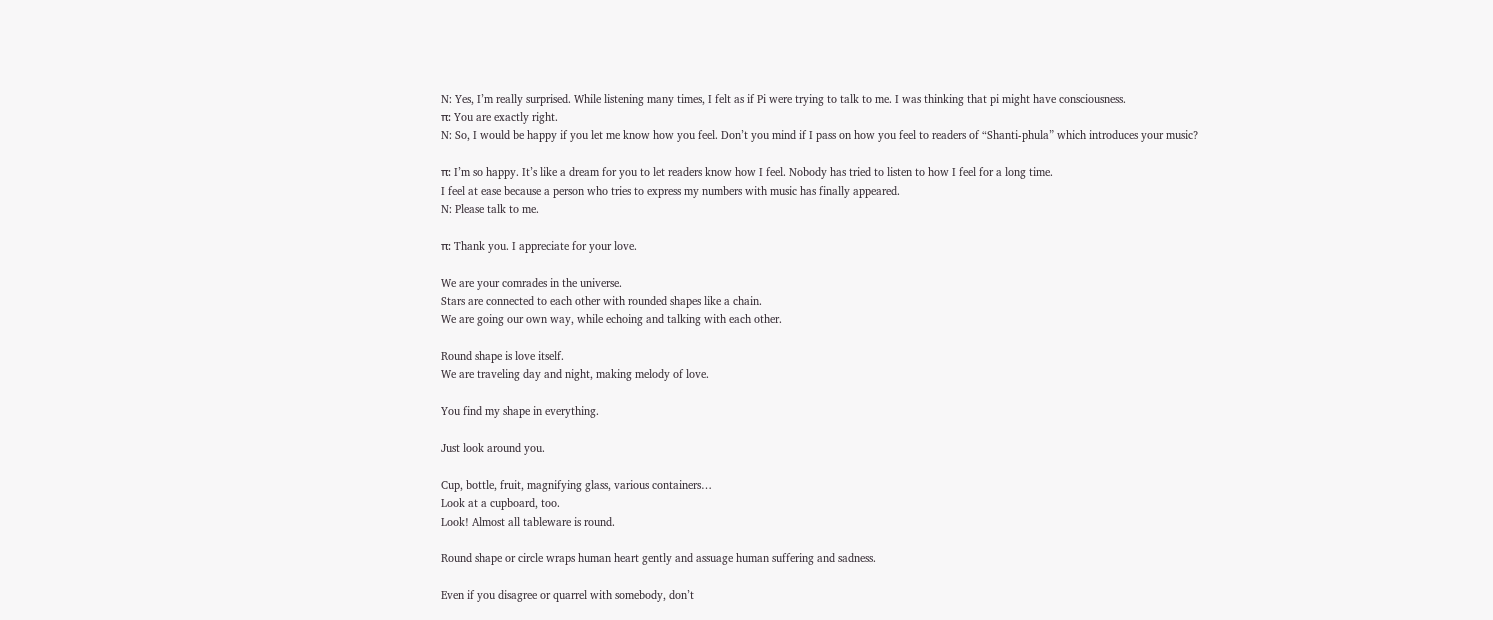N: Yes, I’m really surprised. While listening many times, I felt as if Pi were trying to talk to me. I was thinking that pi might have consciousness.
π: You are exactly right.
N: So, I would be happy if you let me know how you feel. Don’t you mind if I pass on how you feel to readers of “Shanti-phula” which introduces your music?

π: I’m so happy. It’s like a dream for you to let readers know how I feel. Nobody has tried to listen to how I feel for a long time.
I feel at ease because a person who tries to express my numbers with music has finally appeared.
N: Please talk to me.

π: Thank you. I appreciate for your love.

We are your comrades in the universe.
Stars are connected to each other with rounded shapes like a chain.
We are going our own way, while echoing and talking with each other.

Round shape is love itself.
We are traveling day and night, making melody of love.

You find my shape in everything.

Just look around you.

Cup, bottle, fruit, magnifying glass, various containers…
Look at a cupboard, too.
Look! Almost all tableware is round.

Round shape or circle wraps human heart gently and assuage human suffering and sadness.

Even if you disagree or quarrel with somebody, don’t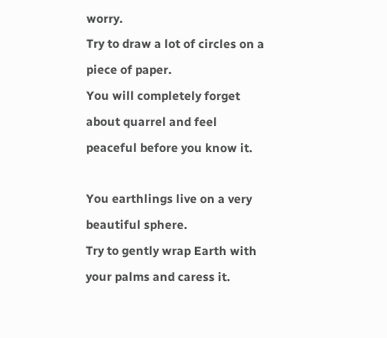worry.
Try to draw a lot of circles on a piece of paper.
You will completely forget about quarrel and feel peaceful before you know it.

You earthlings live on a very beautiful sphere.
Try to gently wrap Earth with your palms and caress it.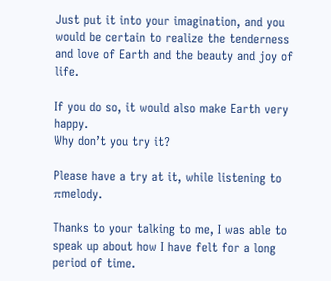Just put it into your imagination, and you would be certain to realize the tenderness and love of Earth and the beauty and joy of life.

If you do so, it would also make Earth very happy.
Why don’t you try it?

Please have a try at it, while listening to πmelody.

Thanks to your talking to me, I was able to speak up about how I have felt for a long period of time.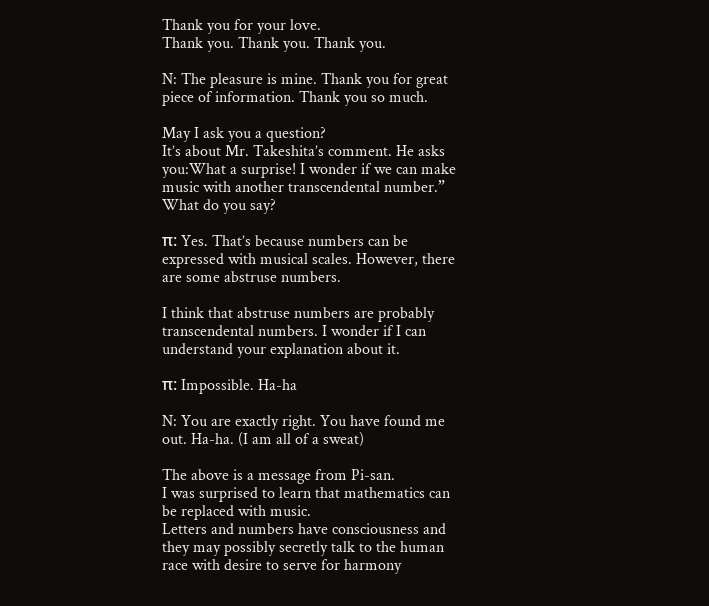Thank you for your love.
Thank you. Thank you. Thank you.

N: The pleasure is mine. Thank you for great piece of information. Thank you so much.

May I ask you a question?
It’s about Mr. Takeshita’s comment. He asks you:What a surprise! I wonder if we can make music with another transcendental number.” What do you say?

π: Yes. That’s because numbers can be expressed with musical scales. However, there are some abstruse numbers.

I think that abstruse numbers are probably transcendental numbers. I wonder if I can understand your explanation about it.

π: Impossible. Ha-ha

N: You are exactly right. You have found me out. Ha-ha. (I am all of a sweat)

The above is a message from Pi-san.
I was surprised to learn that mathematics can be replaced with music.
Letters and numbers have consciousness and they may possibly secretly talk to the human race with desire to serve for harmony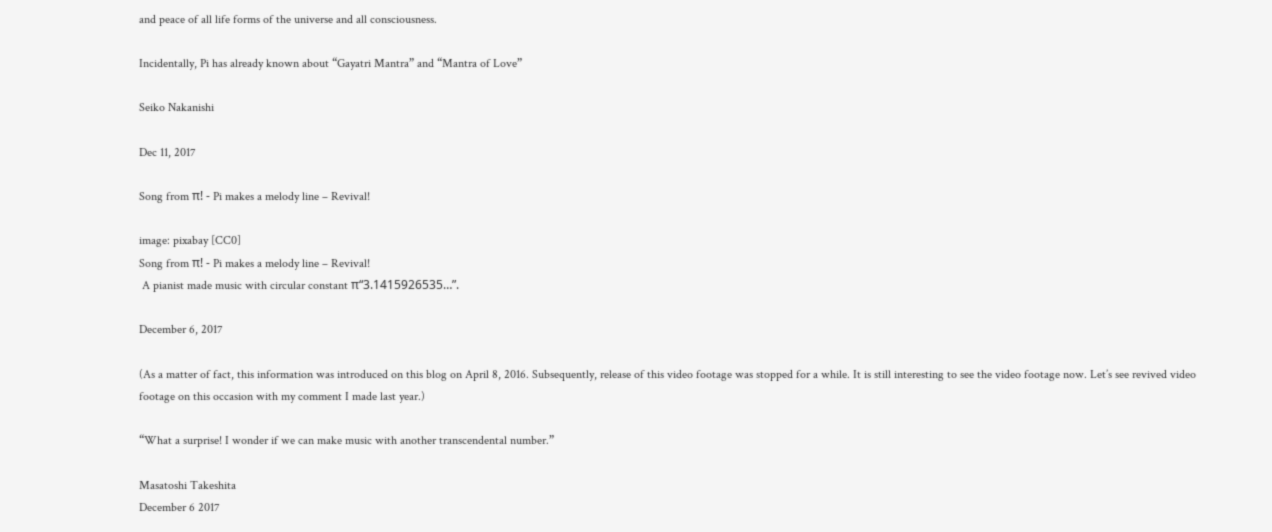and peace of all life forms of the universe and all consciousness.

Incidentally, Pi has already known about “Gayatri Mantra” and “Mantra of Love”

Seiko Nakanishi

Dec 11, 2017

Song from π! - Pi makes a melody line – Revival!

image: pixabay [CC0]
Song from π! - Pi makes a melody line – Revival!
 A pianist made music with circular constant π“3.1415926535…”.

December 6, 2017

(As a matter of fact, this information was introduced on this blog on April 8, 2016. Subsequently, release of this video footage was stopped for a while. It is still interesting to see the video footage now. Let’s see revived video footage on this occasion with my comment I made last year.)

“What a surprise! I wonder if we can make music with another transcendental number.”

Masatoshi Takeshita
December 6 2017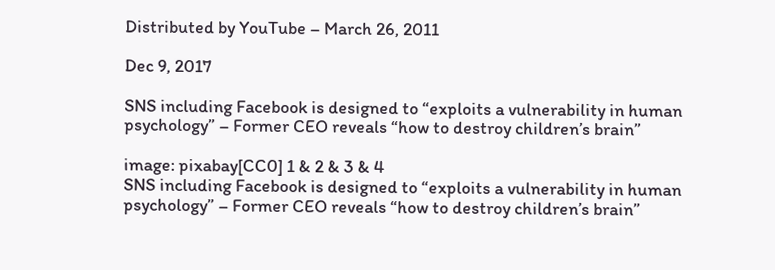Distributed by YouTube – March 26, 2011

Dec 9, 2017

SNS including Facebook is designed to “exploits a vulnerability in human psychology” – Former CEO reveals “how to destroy children’s brain”

image: pixabay[CC0] 1 & 2 & 3 & 4
SNS including Facebook is designed to “exploits a vulnerability in human psychology” – Former CEO reveals “how to destroy children’s brain”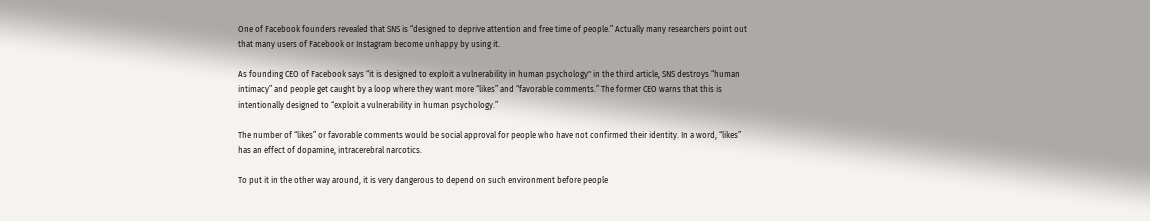One of Facebook founders revealed that SNS is “designed to deprive attention and free time of people.” Actually many researchers point out that many users of Facebook or Instagram become unhappy by using it.

As founding CEO of Facebook says “it is designed to exploit a vulnerability in human psychology" in the third article, SNS destroys “human intimacy” and people get caught by a loop where they want more “likes” and “favorable comments.” The former CEO warns that this is intentionally designed to “exploit a vulnerability in human psychology.”

The number of “likes” or favorable comments would be social approval for people who have not confirmed their identity. In a word, “likes” has an effect of dopamine, intracerebral narcotics.

To put it in the other way around, it is very dangerous to depend on such environment before people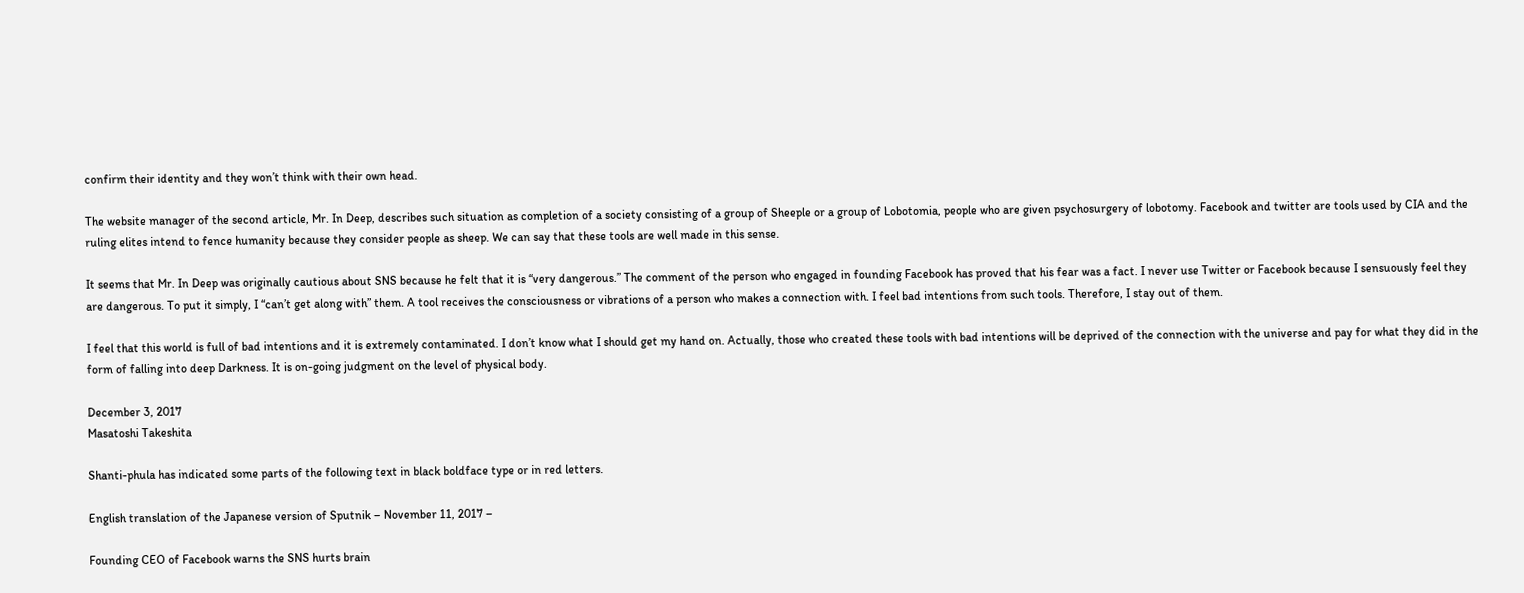confirm their identity and they won’t think with their own head.

The website manager of the second article, Mr. In Deep, describes such situation as completion of a society consisting of a group of Sheeple or a group of Lobotomia, people who are given psychosurgery of lobotomy. Facebook and twitter are tools used by CIA and the ruling elites intend to fence humanity because they consider people as sheep. We can say that these tools are well made in this sense.

It seems that Mr. In Deep was originally cautious about SNS because he felt that it is “very dangerous.” The comment of the person who engaged in founding Facebook has proved that his fear was a fact. I never use Twitter or Facebook because I sensuously feel they are dangerous. To put it simply, I “can’t get along with” them. A tool receives the consciousness or vibrations of a person who makes a connection with. I feel bad intentions from such tools. Therefore, I stay out of them.

I feel that this world is full of bad intentions and it is extremely contaminated. I don’t know what I should get my hand on. Actually, those who created these tools with bad intentions will be deprived of the connection with the universe and pay for what they did in the form of falling into deep Darkness. It is on-going judgment on the level of physical body.

December 3, 2017
Masatoshi Takeshita

Shanti-phula has indicated some parts of the following text in black boldface type or in red letters.

English translation of the Japanese version of Sputnik – November 11, 2017 –

Founding CEO of Facebook warns the SNS hurts brain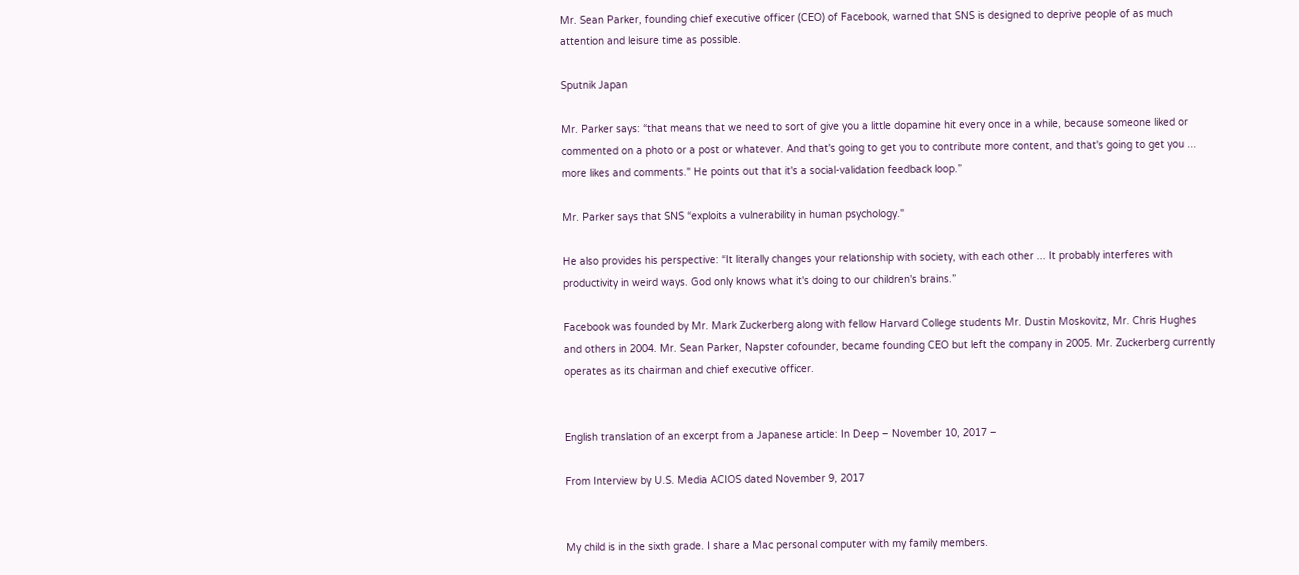Mr. Sean Parker, founding chief executive officer (CEO) of Facebook, warned that SNS is designed to deprive people of as much attention and leisure time as possible.

Sputnik Japan

Mr. Parker says: “that means that we need to sort of give you a little dopamine hit every once in a while, because someone liked or commented on a photo or a post or whatever. And that's going to get you to contribute more content, and that's going to get you ... more likes and comments." He points out that it's a social-validation feedback loop.”

Mr. Parker says that SNS “exploits a vulnerability in human psychology."

He also provides his perspective: “It literally changes your relationship with society, with each other ... It probably interferes with productivity in weird ways. God only knows what it's doing to our children's brains.”

Facebook was founded by Mr. Mark Zuckerberg along with fellow Harvard College students Mr. Dustin Moskovitz, Mr. Chris Hughes and others in 2004. Mr. Sean Parker, Napster cofounder, became founding CEO but left the company in 2005. Mr. Zuckerberg currently operates as its chairman and chief executive officer.


English translation of an excerpt from a Japanese article: In Deep – November 10, 2017 –

From Interview by U.S. Media ACIOS dated November 9, 2017


My child is in the sixth grade. I share a Mac personal computer with my family members.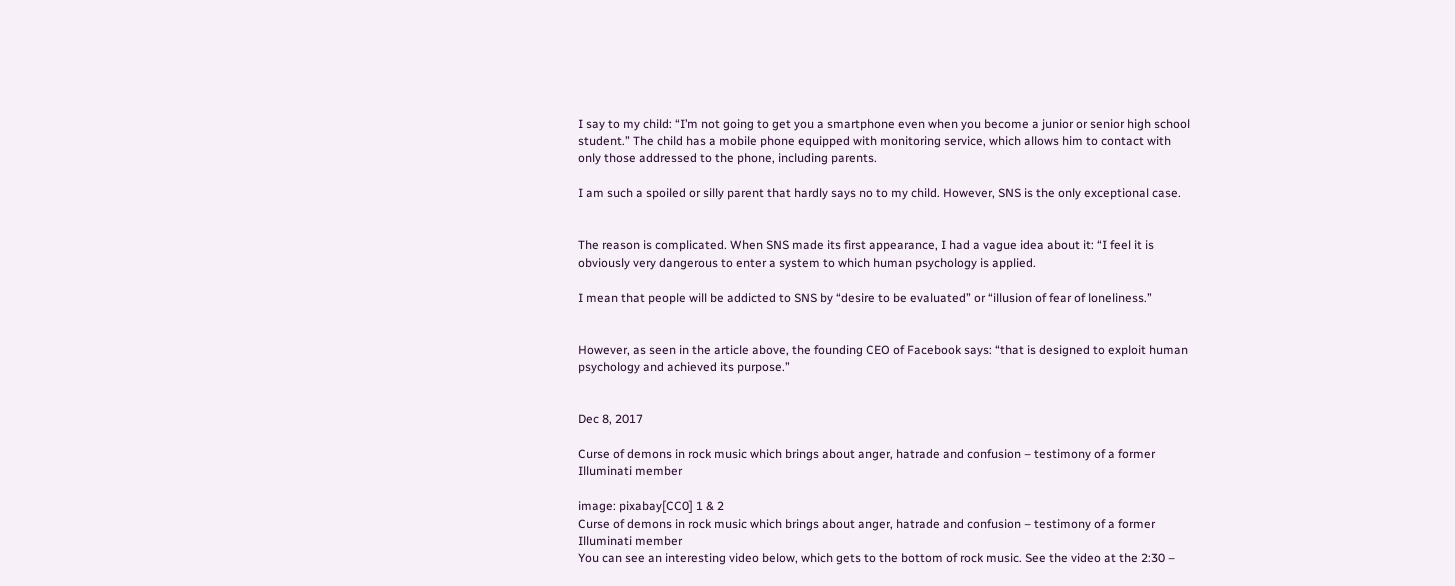I say to my child: “I’m not going to get you a smartphone even when you become a junior or senior high school student.” The child has a mobile phone equipped with monitoring service, which allows him to contact with only those addressed to the phone, including parents.

I am such a spoiled or silly parent that hardly says no to my child. However, SNS is the only exceptional case.


The reason is complicated. When SNS made its first appearance, I had a vague idea about it: “I feel it is obviously very dangerous to enter a system to which human psychology is applied.

I mean that people will be addicted to SNS by “desire to be evaluated” or “illusion of fear of loneliness.”


However, as seen in the article above, the founding CEO of Facebook says: “that is designed to exploit human psychology and achieved its purpose.”


Dec 8, 2017

Curse of demons in rock music which brings about anger, hatrade and confusion – testimony of a former Illuminati member

image: pixabay[CC0] 1 & 2
Curse of demons in rock music which brings about anger, hatrade and confusion – testimony of a former Illuminati member
You can see an interesting video below, which gets to the bottom of rock music. See the video at the 2:30 –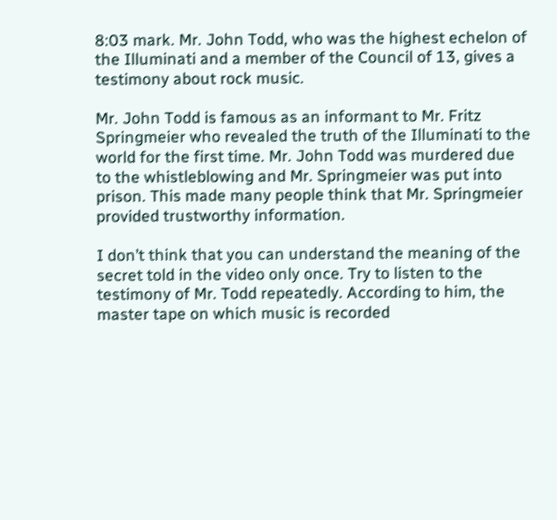8:03 mark. Mr. John Todd, who was the highest echelon of the Illuminati and a member of the Council of 13, gives a testimony about rock music.

Mr. John Todd is famous as an informant to Mr. Fritz Springmeier who revealed the truth of the Illuminati to the world for the first time. Mr. John Todd was murdered due to the whistleblowing and Mr. Springmeier was put into prison. This made many people think that Mr. Springmeier provided trustworthy information.

I don’t think that you can understand the meaning of the secret told in the video only once. Try to listen to the testimony of Mr. Todd repeatedly. According to him, the master tape on which music is recorded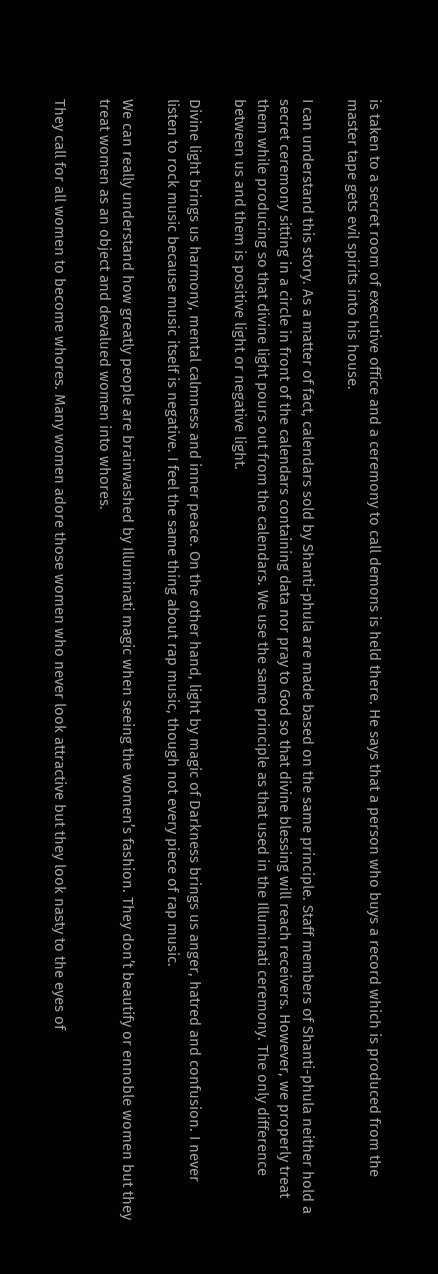is taken to a secret room of executive office and a ceremony to call demons is held there. He says that a person who buys a record which is produced from the master tape gets evil spirits into his house.

I can understand this story. As a matter of fact, calendars sold by Shanti-phula are made based on the same principle. Staff members of Shanti-phula neither hold a secret ceremony sitting in a circle in front of the calendars containing data nor pray to God so that divine blessing will reach receivers. However, we properly treat them while producing so that divine light pours out from the calendars. We use the same principle as that used in the Illuminati ceremony. The only difference between us and them is positive light or negative light.

Divine light brings us harmony, mental calmness and inner peace. On the other hand, light by magic of Darkness brings us anger, hatred and confusion. I never listen to rock music because music itself is negative. I feel the same thing about rap music, though not every piece of rap music.

We can really understand how greatly people are brainwashed by Illuminati magic when seeing the women’s fashion. They don’t beautify or ennoble women but they treat women as an object and devalued women into whores.

They call for all women to become whores. Many women adore those women who never look attractive but they look nasty to the eyes of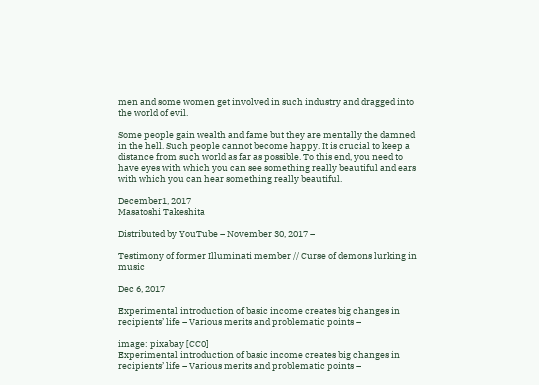men and some women get involved in such industry and dragged into the world of evil.

Some people gain wealth and fame but they are mentally the damned in the hell. Such people cannot become happy. It is crucial to keep a distance from such world as far as possible. To this end, you need to have eyes with which you can see something really beautiful and ears with which you can hear something really beautiful.

December1, 2017
Masatoshi Takeshita

Distributed by YouTube – November 30, 2017 –

Testimony of former Illuminati member // Curse of demons lurking in music

Dec 6, 2017

Experimental introduction of basic income creates big changes in recipients’ life – Various merits and problematic points –

image: pixabay [CC0]
Experimental introduction of basic income creates big changes in recipients’ life – Various merits and problematic points –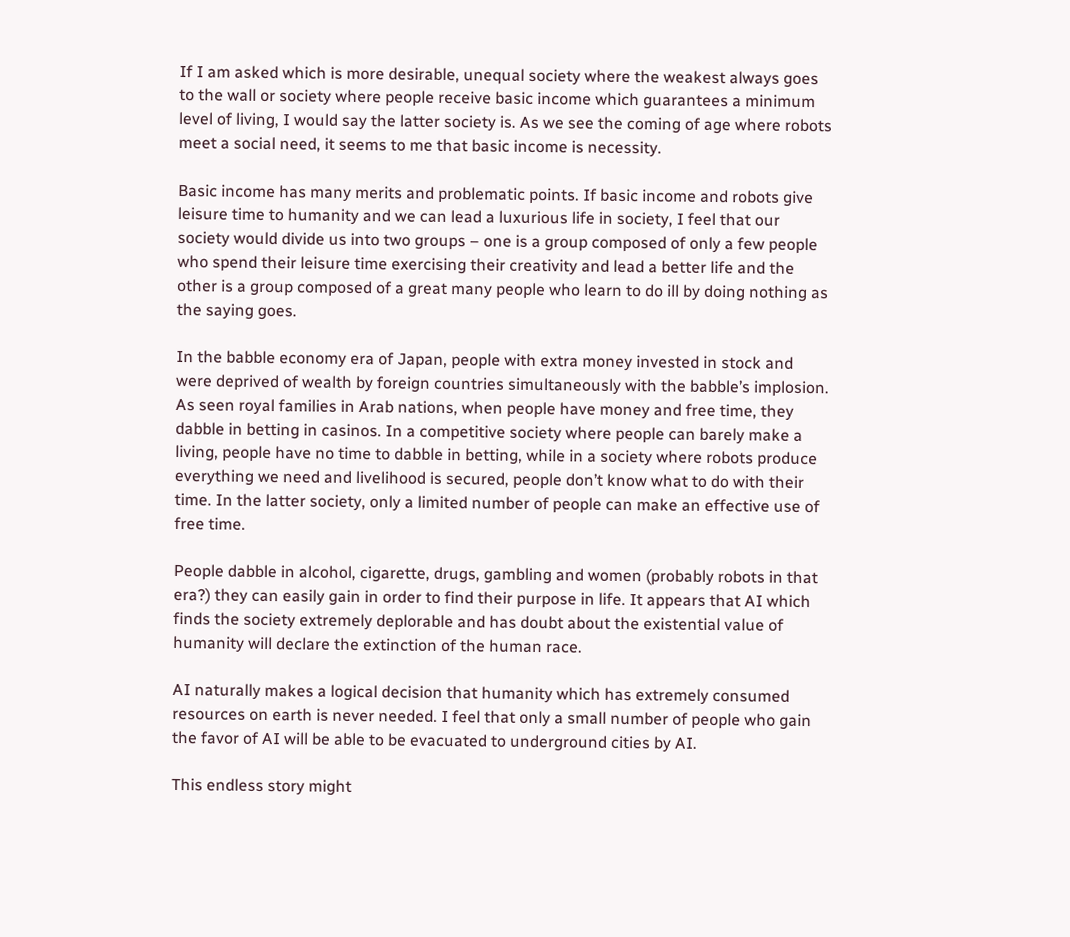If I am asked which is more desirable, unequal society where the weakest always goes to the wall or society where people receive basic income which guarantees a minimum level of living, I would say the latter society is. As we see the coming of age where robots meet a social need, it seems to me that basic income is necessity.

Basic income has many merits and problematic points. If basic income and robots give leisure time to humanity and we can lead a luxurious life in society, I feel that our society would divide us into two groups – one is a group composed of only a few people who spend their leisure time exercising their creativity and lead a better life and the other is a group composed of a great many people who learn to do ill by doing nothing as the saying goes.

In the babble economy era of Japan, people with extra money invested in stock and were deprived of wealth by foreign countries simultaneously with the babble’s implosion. As seen royal families in Arab nations, when people have money and free time, they dabble in betting in casinos. In a competitive society where people can barely make a living, people have no time to dabble in betting, while in a society where robots produce everything we need and livelihood is secured, people don’t know what to do with their time. In the latter society, only a limited number of people can make an effective use of free time.

People dabble in alcohol, cigarette, drugs, gambling and women (probably robots in that era?) they can easily gain in order to find their purpose in life. It appears that AI which finds the society extremely deplorable and has doubt about the existential value of humanity will declare the extinction of the human race.

AI naturally makes a logical decision that humanity which has extremely consumed resources on earth is never needed. I feel that only a small number of people who gain the favor of AI will be able to be evacuated to underground cities by AI.

This endless story might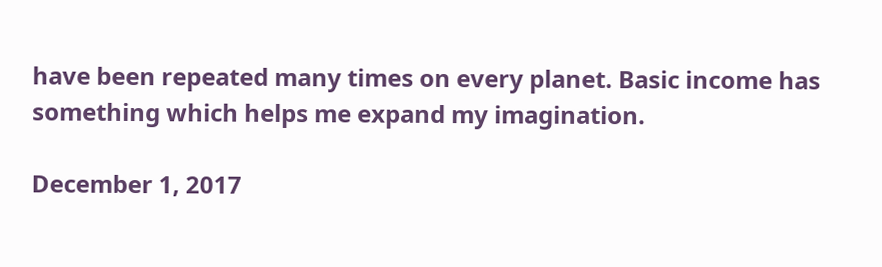have been repeated many times on every planet. Basic income has something which helps me expand my imagination.

December 1, 2017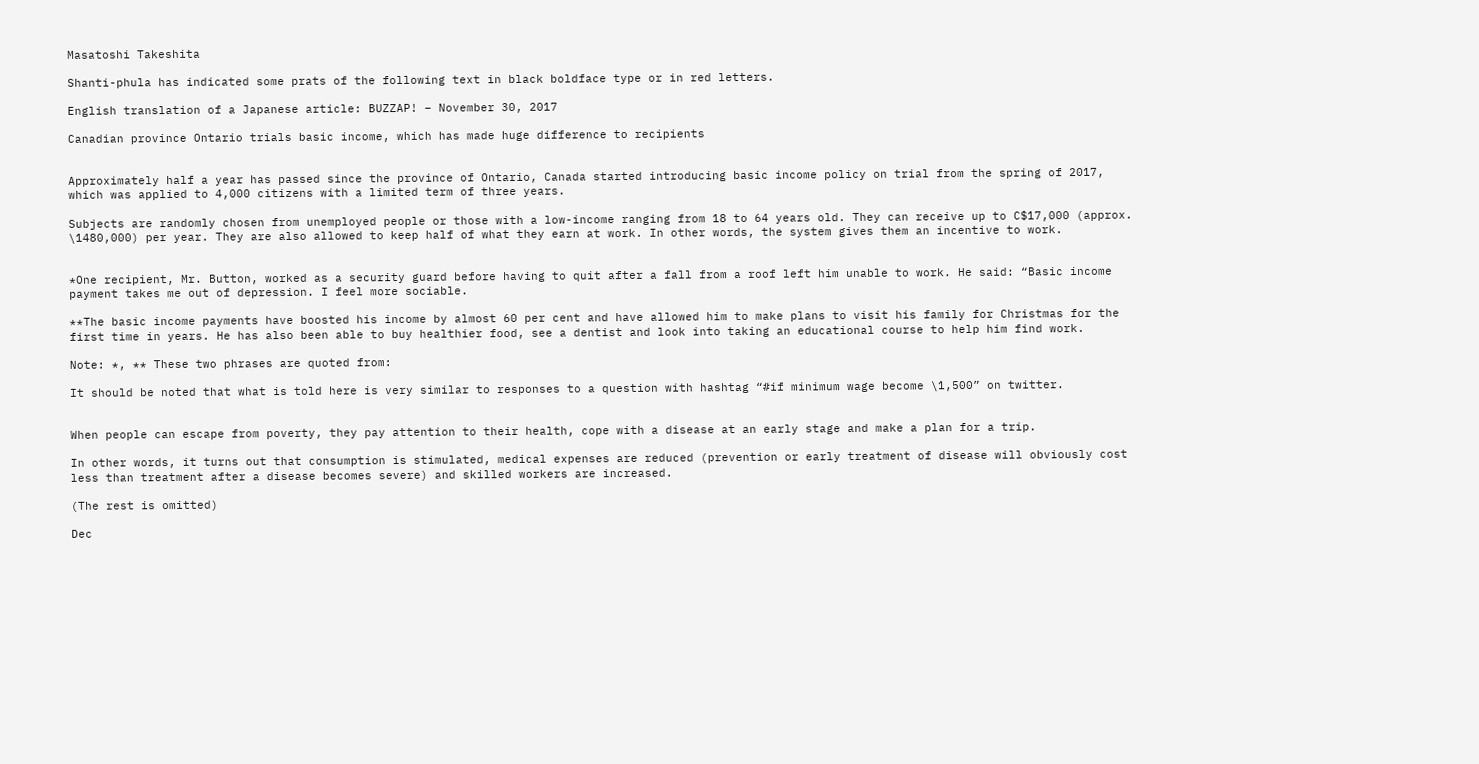Masatoshi Takeshita

Shanti-phula has indicated some prats of the following text in black boldface type or in red letters.

English translation of a Japanese article: BUZZAP! – November 30, 2017

Canadian province Ontario trials basic income, which has made huge difference to recipients


Approximately half a year has passed since the province of Ontario, Canada started introducing basic income policy on trial from the spring of 2017, which was applied to 4,000 citizens with a limited term of three years.

Subjects are randomly chosen from unemployed people or those with a low-income ranging from 18 to 64 years old. They can receive up to C$17,000 (approx. \1480,000) per year. They are also allowed to keep half of what they earn at work. In other words, the system gives them an incentive to work.


*One recipient, Mr. Button, worked as a security guard before having to quit after a fall from a roof left him unable to work. He said: “Basic income payment takes me out of depression. I feel more sociable.

**The basic income payments have boosted his income by almost 60 per cent and have allowed him to make plans to visit his family for Christmas for the first time in years. He has also been able to buy healthier food, see a dentist and look into taking an educational course to help him find work.

Note: *, ** These two phrases are quoted from:

It should be noted that what is told here is very similar to responses to a question with hashtag “#if minimum wage become \1,500” on twitter.


When people can escape from poverty, they pay attention to their health, cope with a disease at an early stage and make a plan for a trip.

In other words, it turns out that consumption is stimulated, medical expenses are reduced (prevention or early treatment of disease will obviously cost less than treatment after a disease becomes severe) and skilled workers are increased.

(The rest is omitted)

Dec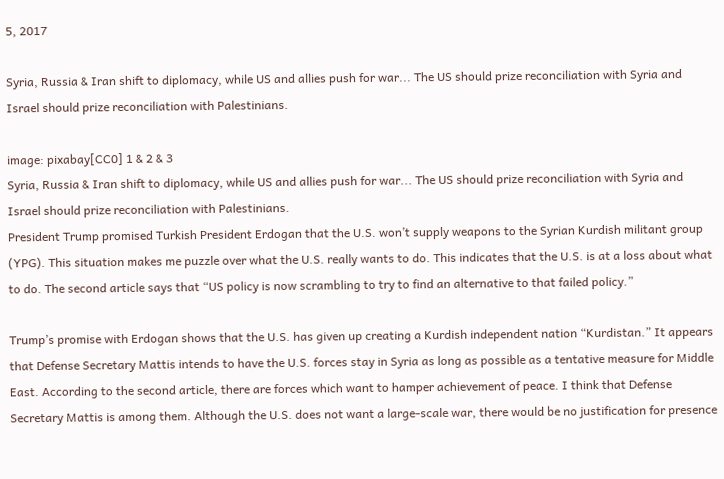5, 2017

Syria, Russia & Iran shift to diplomacy, while US and allies push for war... The US should prize reconciliation with Syria and Israel should prize reconciliation with Palestinians.

image: pixabay[CC0] 1 & 2 & 3
Syria, Russia & Iran shift to diplomacy, while US and allies push for war... The US should prize reconciliation with Syria and Israel should prize reconciliation with Palestinians.
President Trump promised Turkish President Erdogan that the U.S. won’t supply weapons to the Syrian Kurdish militant group (YPG). This situation makes me puzzle over what the U.S. really wants to do. This indicates that the U.S. is at a loss about what to do. The second article says that “US policy is now scrambling to try to find an alternative to that failed policy.”

Trump’s promise with Erdogan shows that the U.S. has given up creating a Kurdish independent nation “Kurdistan.” It appears that Defense Secretary Mattis intends to have the U.S. forces stay in Syria as long as possible as a tentative measure for Middle East. According to the second article, there are forces which want to hamper achievement of peace. I think that Defense Secretary Mattis is among them. Although the U.S. does not want a large-scale war, there would be no justification for presence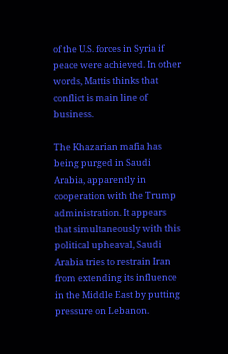of the U.S. forces in Syria if peace were achieved. In other words, Mattis thinks that conflict is main line of business.

The Khazarian mafia has being purged in Saudi Arabia, apparently in cooperation with the Trump administration. It appears that simultaneously with this political upheaval, Saudi Arabia tries to restrain Iran from extending its influence in the Middle East by putting pressure on Lebanon.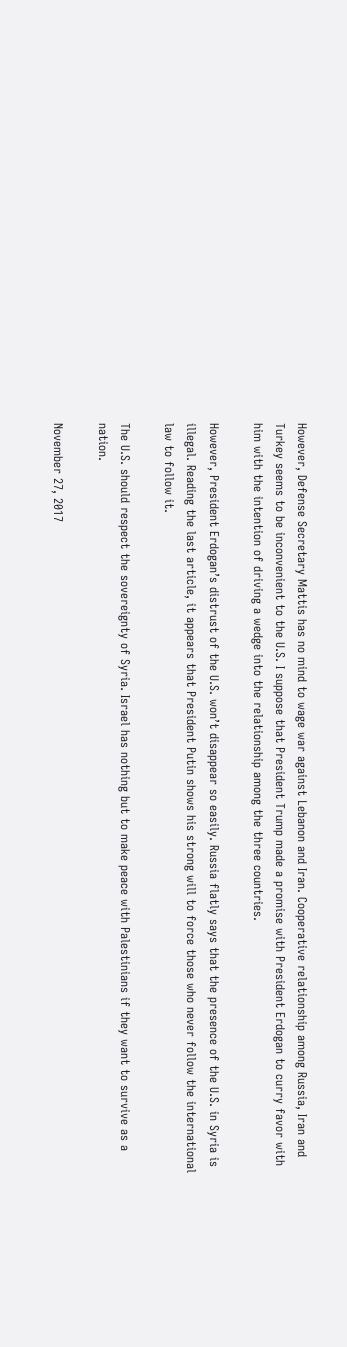However, Defense Secretary Mattis has no mind to wage war against Lebanon and Iran. Cooperative relationship among Russia, Iran and Turkey seems to be inconvenient to the U.S. I suppose that President Trump made a promise with President Erdogan to curry favor with him with the intention of driving a wedge into the relationship among the three countries.

However, President Erdogan’s distrust of the U.S. won’t disappear so easily. Russia flatly says that the presence of the U.S. in Syria is illegal. Reading the last article, it appears that President Putin shows his strong will to force those who never follow the international law to follow it.

The U.S. should respect the sovereignty of Syria. Israel has nothing but to make peace with Palestinians if they want to survive as a nation.

November 27, 2017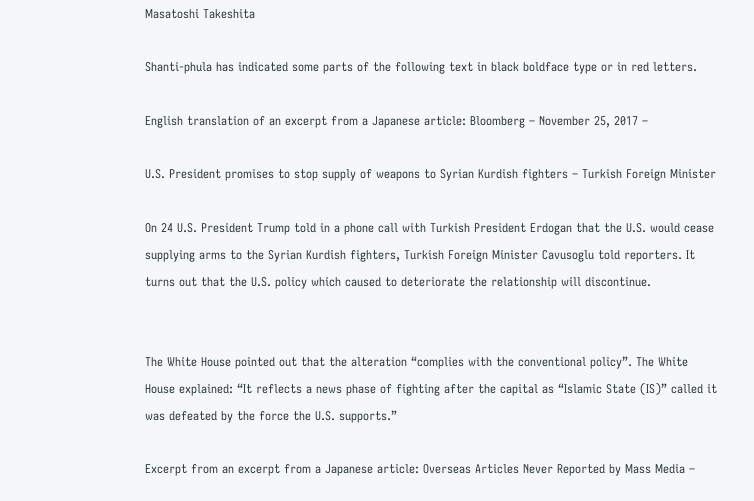Masatoshi Takeshita

Shanti-phula has indicated some parts of the following text in black boldface type or in red letters.

English translation of an excerpt from a Japanese article: Bloomberg – November 25, 2017 –

U.S. President promises to stop supply of weapons to Syrian Kurdish fighters – Turkish Foreign Minister

On 24 U.S. President Trump told in a phone call with Turkish President Erdogan that the U.S. would cease supplying arms to the Syrian Kurdish fighters, Turkish Foreign Minister Cavusoglu told reporters. It turns out that the U.S. policy which caused to deteriorate the relationship will discontinue.


The White House pointed out that the alteration “complies with the conventional policy”. The White House explained: “It reflects a news phase of fighting after the capital as “Islamic State (IS)” called it was defeated by the force the U.S. supports.”

Excerpt from an excerpt from a Japanese article: Overseas Articles Never Reported by Mass Media –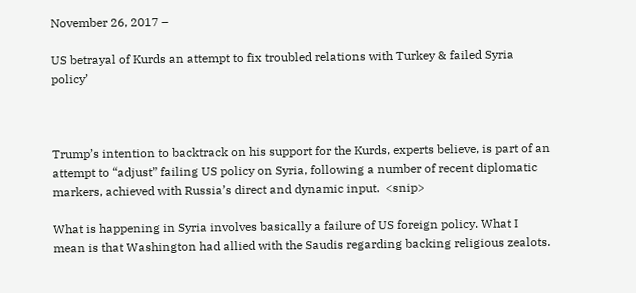November 26, 2017 –

US betrayal of Kurds an attempt to fix troubled relations with Turkey & failed Syria policy’



Trump’s intention to backtrack on his support for the Kurds, experts believe, is part of an attempt to “adjust” failing US policy on Syria, following a number of recent diplomatic markers, achieved with Russia’s direct and dynamic input.  <snip>

What is happening in Syria involves basically a failure of US foreign policy. What I mean is that Washington had allied with the Saudis regarding backing religious zealots.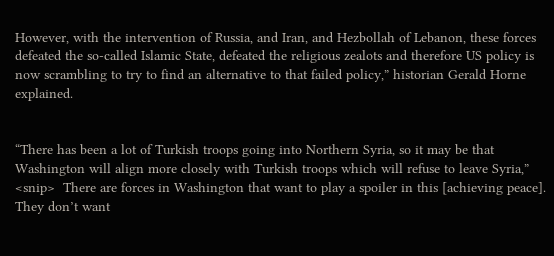However, with the intervention of Russia, and Iran, and Hezbollah of Lebanon, these forces defeated the so-called Islamic State, defeated the religious zealots and therefore US policy is now scrambling to try to find an alternative to that failed policy,” historian Gerald Horne explained.


“There has been a lot of Turkish troops going into Northern Syria, so it may be that Washington will align more closely with Turkish troops which will refuse to leave Syria,”   <snip>  There are forces in Washington that want to play a spoiler in this [achieving peace]. They don’t want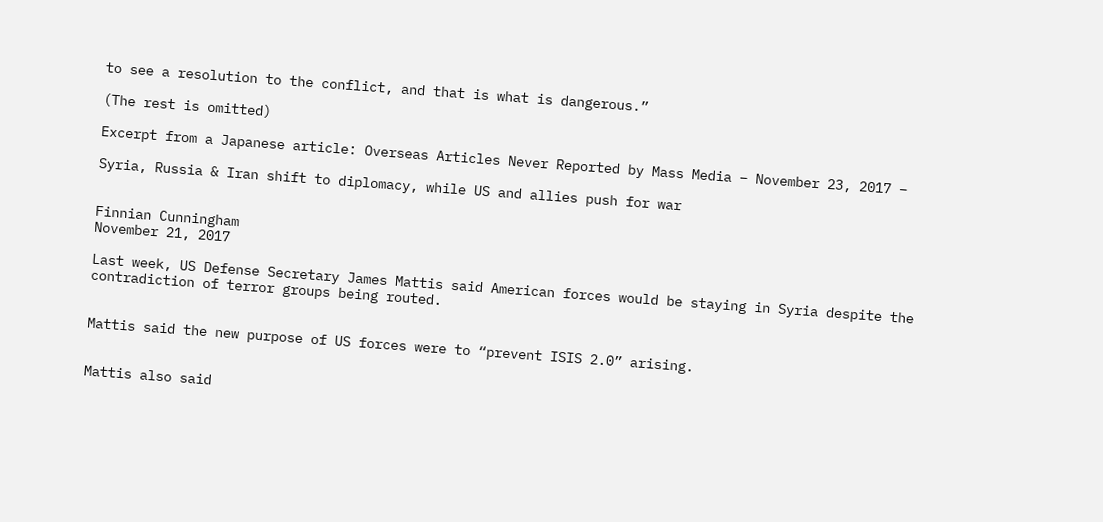to see a resolution to the conflict, and that is what is dangerous.”

(The rest is omitted)

Excerpt from a Japanese article: Overseas Articles Never Reported by Mass Media – November 23, 2017 –

Syria, Russia & Iran shift to diplomacy, while US and allies push for war


Finnian Cunningham
November 21, 2017

Last week, US Defense Secretary James Mattis said American forces would be staying in Syria despite the contradiction of terror groups being routed.


Mattis said the new purpose of US forces were to “prevent ISIS 2.0” arising.


Mattis also said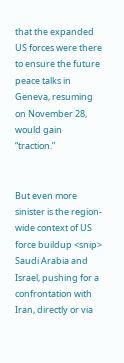that the expanded US forces were there to ensure the future peace talks in Geneva, resuming on November 28, would gain “traction.”


But even more sinister is the region-wide context of US force buildup <snip> Saudi Arabia and Israel, pushing for a confrontation with Iran, directly or via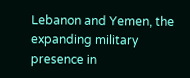Lebanon and Yemen, the expanding military presence in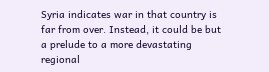Syria indicates war in that country is far from over. Instead, it could be but a prelude to a more devastating regional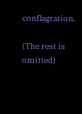conflagration.

(The rest is omitted)